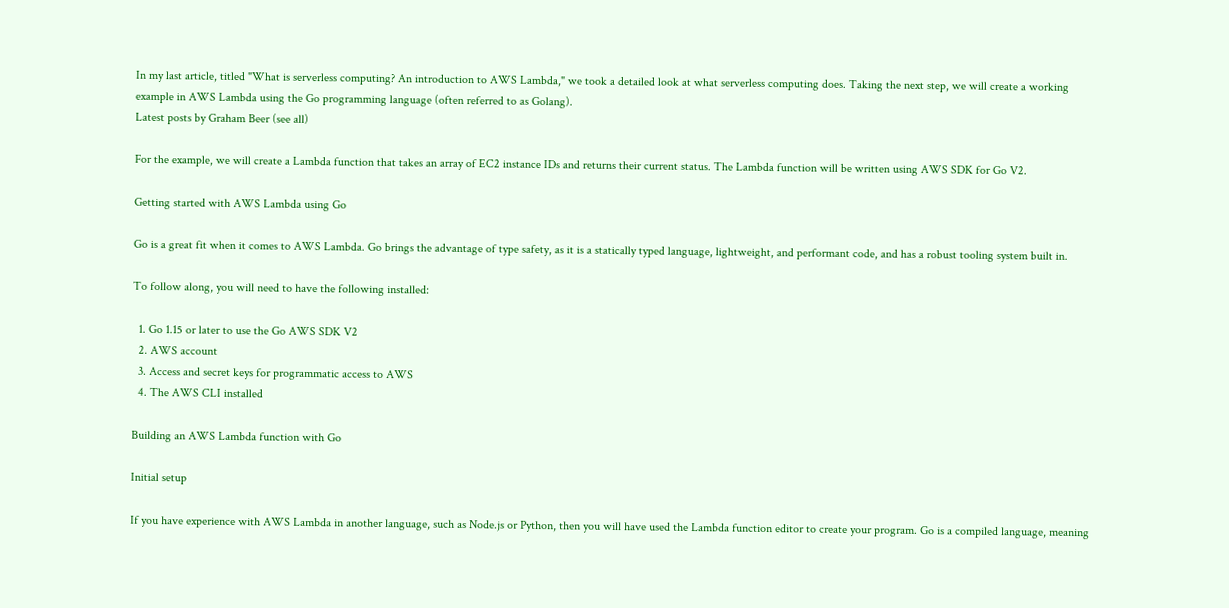In my last article, titled "What is serverless computing? An introduction to AWS Lambda," we took a detailed look at what serverless computing does. Taking the next step, we will create a working example in AWS Lambda using the Go programming language (often referred to as Golang).
Latest posts by Graham Beer (see all)

For the example, we will create a Lambda function that takes an array of EC2 instance IDs and returns their current status. The Lambda function will be written using AWS SDK for Go V2.

Getting started with AWS Lambda using Go

Go is a great fit when it comes to AWS Lambda. Go brings the advantage of type safety, as it is a statically typed language, lightweight, and performant code, and has a robust tooling system built in.

To follow along, you will need to have the following installed:

  1. Go 1.15 or later to use the Go AWS SDK V2
  2. AWS account
  3. Access and secret keys for programmatic access to AWS
  4. The AWS CLI installed

Building an AWS Lambda function with Go

Initial setup

If you have experience with AWS Lambda in another language, such as Node.js or Python, then you will have used the Lambda function editor to create your program. Go is a compiled language, meaning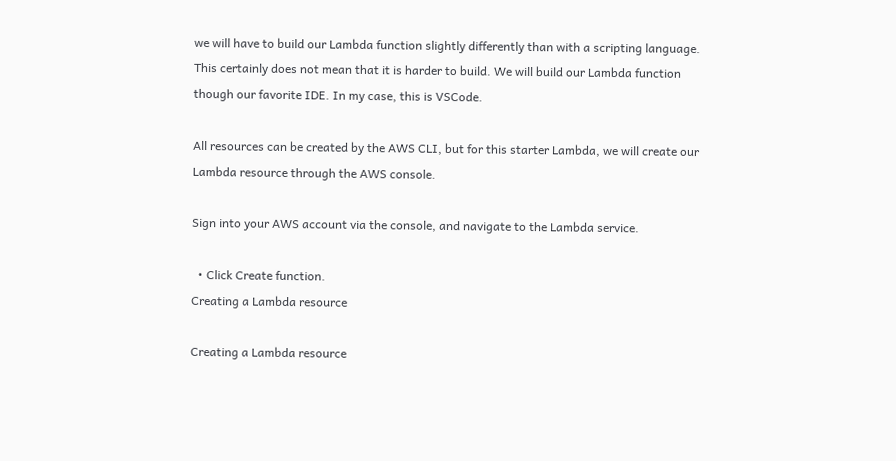we will have to build our Lambda function slightly differently than with a scripting language. This certainly does not mean that it is harder to build. We will build our Lambda function though our favorite IDE. In my case, this is VSCode.

All resources can be created by the AWS CLI, but for this starter Lambda, we will create our Lambda resource through the AWS console.

Sign into your AWS account via the console, and navigate to the Lambda service.

  • Click Create function.
Creating a Lambda resource

Creating a Lambda resource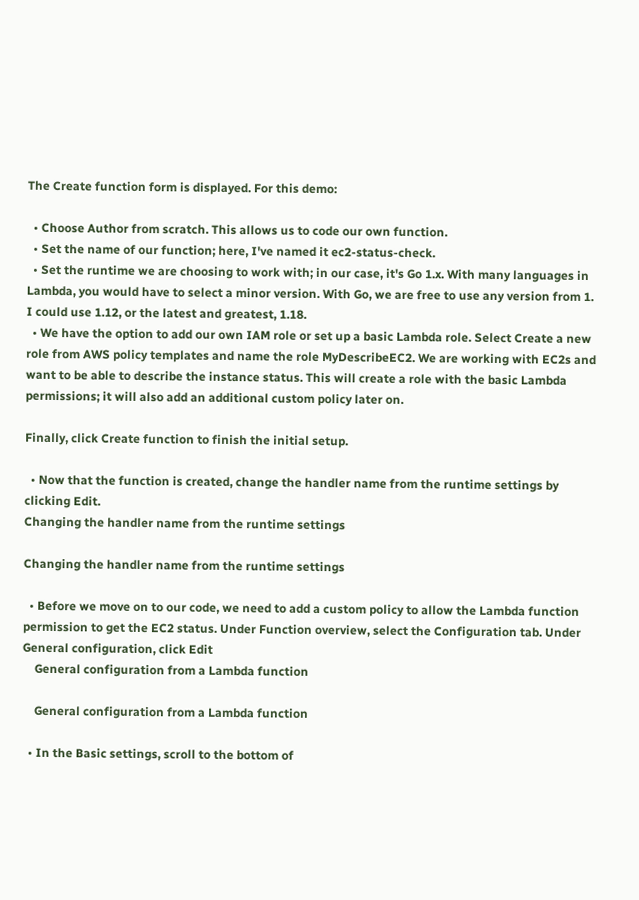The Create function form is displayed. For this demo:

  • Choose Author from scratch. This allows us to code our own function.
  • Set the name of our function; here, I've named it ec2-status-check.
  • Set the runtime we are choosing to work with; in our case, it's Go 1.x. With many languages in Lambda, you would have to select a minor version. With Go, we are free to use any version from 1. I could use 1.12, or the latest and greatest, 1.18.
  • We have the option to add our own IAM role or set up a basic Lambda role. Select Create a new role from AWS policy templates and name the role MyDescribeEC2. We are working with EC2s and want to be able to describe the instance status. This will create a role with the basic Lambda permissions; it will also add an additional custom policy later on.

Finally, click Create function to finish the initial setup.

  • Now that the function is created, change the handler name from the runtime settings by clicking Edit.
Changing the handler name from the runtime settings

Changing the handler name from the runtime settings

  • Before we move on to our code, we need to add a custom policy to allow the Lambda function permission to get the EC2 status. Under Function overview, select the Configuration tab. Under General configuration, click Edit
    General configuration from a Lambda function

    General configuration from a Lambda function

  • In the Basic settings, scroll to the bottom of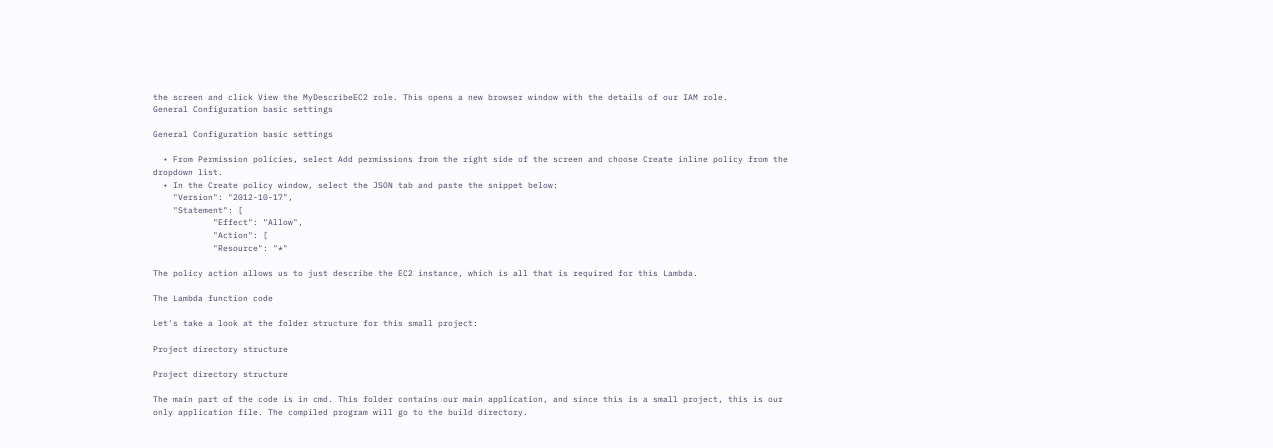the screen and click View the MyDescribeEC2 role. This opens a new browser window with the details of our IAM role.
General Configuration basic settings

General Configuration basic settings

  • From Permission policies, select Add permissions from the right side of the screen and choose Create inline policy from the dropdown list.
  • In the Create policy window, select the JSON tab and paste the snippet below:
    "Version": "2012-10-17",
    "Statement": [
            "Effect": "Allow",
            "Action": [
            "Resource": "*"

The policy action allows us to just describe the EC2 instance, which is all that is required for this Lambda.

The Lambda function code

Let's take a look at the folder structure for this small project:

Project directory structure

Project directory structure

The main part of the code is in cmd. This folder contains our main application, and since this is a small project, this is our only application file. The compiled program will go to the build directory.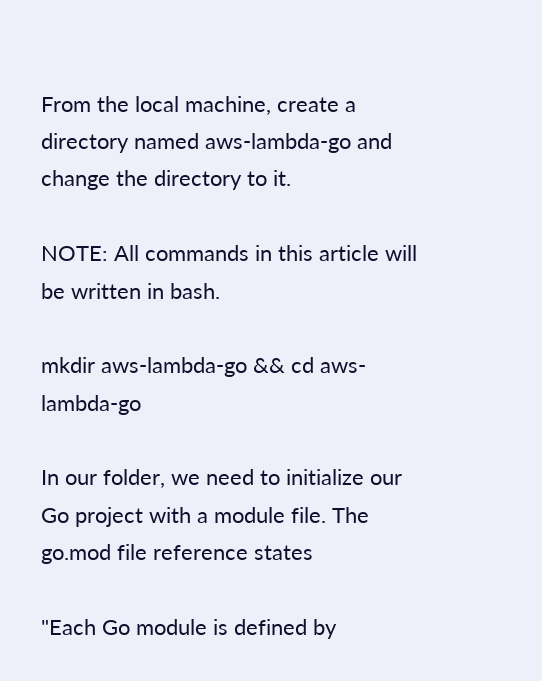From the local machine, create a directory named aws-lambda-go and change the directory to it.

NOTE: All commands in this article will be written in bash.

mkdir aws-lambda-go && cd aws-lambda-go

In our folder, we need to initialize our Go project with a module file. The go.mod file reference states

"Each Go module is defined by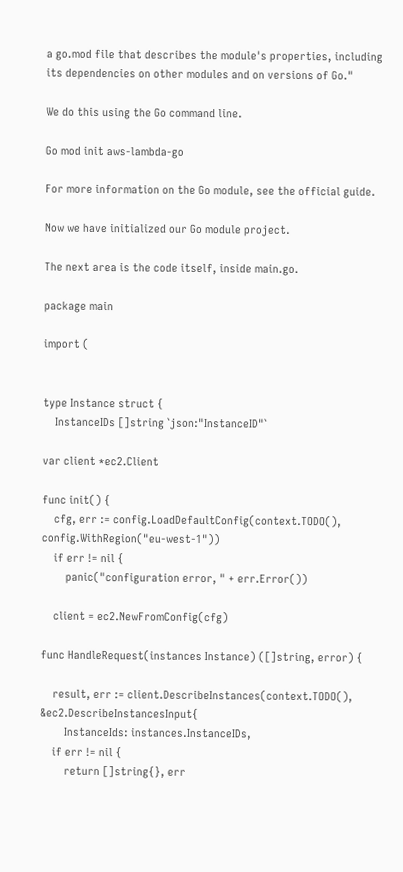a go.mod file that describes the module's properties, including its dependencies on other modules and on versions of Go."

We do this using the Go command line.

Go mod init aws-lambda-go

For more information on the Go module, see the official guide.

Now we have initialized our Go module project.

The next area is the code itself, inside main.go.

package main

import (


type Instance struct {
    InstanceIDs []string `json:"InstanceID"`

var client *ec2.Client

func init() {
    cfg, err := config.LoadDefaultConfig(context.TODO(), config.WithRegion("eu-west-1"))
    if err != nil {
        panic("configuration error, " + err.Error())

    client = ec2.NewFromConfig(cfg)

func HandleRequest(instances Instance) ([]string, error) {

    result, err := client.DescribeInstances(context.TODO(), &ec2.DescribeInstancesInput{
        InstanceIds: instances.InstanceIDs,
    if err != nil {
        return []string{}, err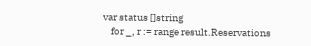var status []string
    for _, r := range result.Reservations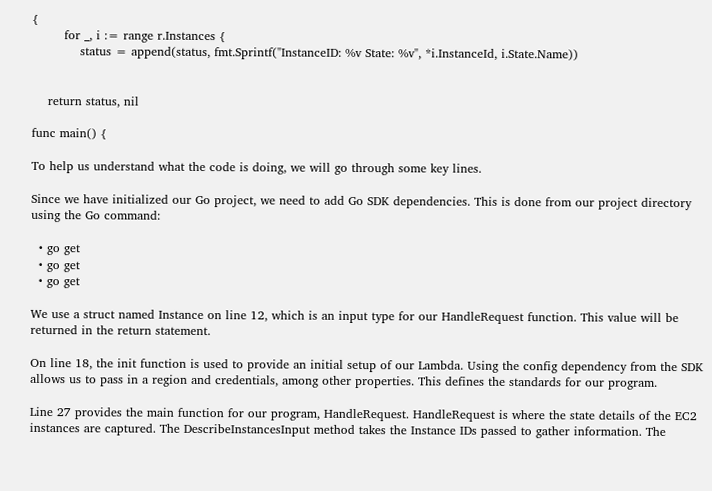{
        for _, i := range r.Instances {
            status = append(status, fmt.Sprintf("InstanceID: %v State: %v", *i.InstanceId, i.State.Name))


    return status, nil

func main() {

To help us understand what the code is doing, we will go through some key lines.

Since we have initialized our Go project, we need to add Go SDK dependencies. This is done from our project directory using the Go command:

  • go get
  • go get
  • go get

We use a struct named Instance on line 12, which is an input type for our HandleRequest function. This value will be returned in the return statement.

On line 18, the init function is used to provide an initial setup of our Lambda. Using the config dependency from the SDK allows us to pass in a region and credentials, among other properties. This defines the standards for our program.

Line 27 provides the main function for our program, HandleRequest. HandleRequest is where the state details of the EC2 instances are captured. The DescribeInstancesInput method takes the Instance IDs passed to gather information. The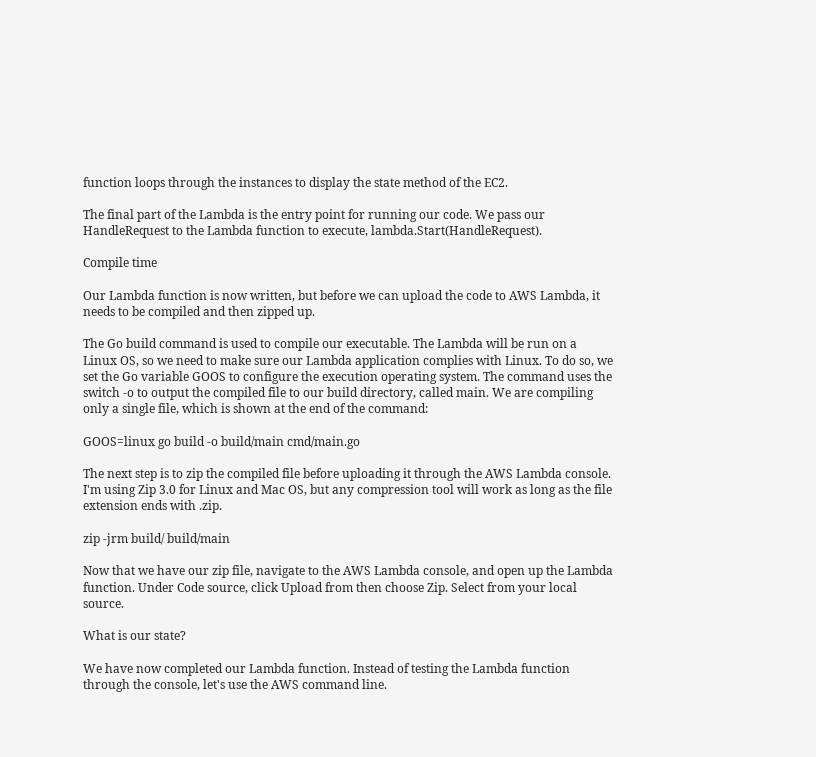function loops through the instances to display the state method of the EC2.

The final part of the Lambda is the entry point for running our code. We pass our HandleRequest to the Lambda function to execute, lambda.Start(HandleRequest).

Compile time

Our Lambda function is now written, but before we can upload the code to AWS Lambda, it needs to be compiled and then zipped up.

The Go build command is used to compile our executable. The Lambda will be run on a Linux OS, so we need to make sure our Lambda application complies with Linux. To do so, we set the Go variable GOOS to configure the execution operating system. The command uses the switch -o to output the compiled file to our build directory, called main. We are compiling only a single file, which is shown at the end of the command:

GOOS=linux go build -o build/main cmd/main.go

The next step is to zip the compiled file before uploading it through the AWS Lambda console. I'm using Zip 3.0 for Linux and Mac OS, but any compression tool will work as long as the file extension ends with .zip.

zip -jrm build/ build/main

Now that we have our zip file, navigate to the AWS Lambda console, and open up the Lambda function. Under Code source, click Upload from then choose Zip. Select from your local source.

What is our state?

We have now completed our Lambda function. Instead of testing the Lambda function through the console, let's use the AWS command line.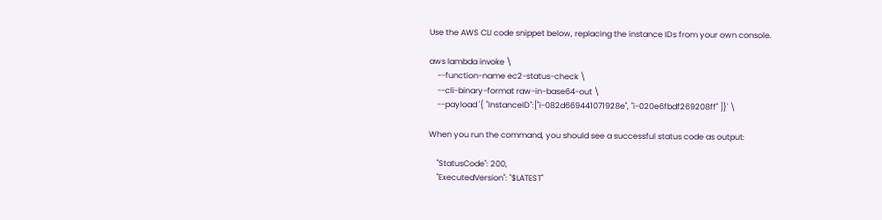Use the AWS CLI code snippet below, replacing the instance IDs from your own console.

aws lambda invoke \
    --function-name ec2-status-check \
    --cli-binary-format raw-in-base64-out \
    --payload '{ "InstanceID":["i-082d669441071928e", "i-020e6fbdf269208ff" ]}' \

When you run the command, you should see a successful status code as output:

    "StatusCode": 200,
    "ExecutedVersion": "$LATEST"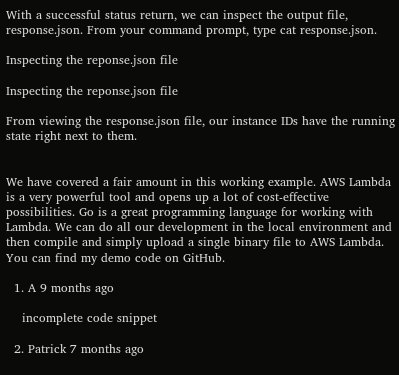With a successful status return, we can inspect the output file, response.json. From your command prompt, type cat response.json.

Inspecting the reponse.json file

Inspecting the reponse.json file

From viewing the response.json file, our instance IDs have the running state right next to them.


We have covered a fair amount in this working example. AWS Lambda is a very powerful tool and opens up a lot of cost-effective possibilities. Go is a great programming language for working with Lambda. We can do all our development in the local environment and then compile and simply upload a single binary file to AWS Lambda. You can find my demo code on GitHub.

  1. A 9 months ago

    incomplete code snippet

  2. Patrick 7 months ago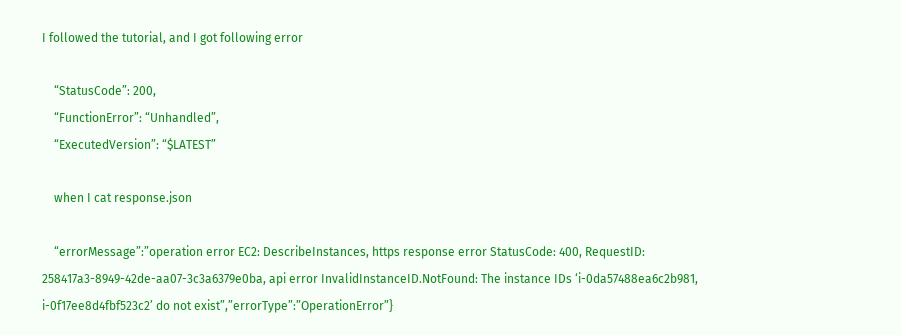I followed the tutorial, and I got following error

    “StatusCode”: 200,
    “FunctionError”: “Unhandled”,
    “ExecutedVersion”: “$LATEST”

    when I cat response.json

    “errorMessage”:”operation error EC2: DescribeInstances, https response error StatusCode: 400, RequestID: 258417a3-8949-42de-aa07-3c3a6379e0ba, api error InvalidInstanceID.NotFound: The instance IDs ‘i-0da57488ea6c2b981, i-0f17ee8d4fbf523c2’ do not exist”,”errorType”:”OperationError”}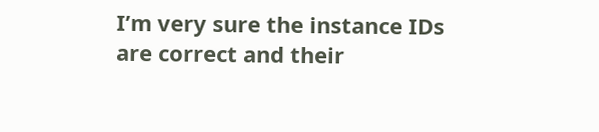I’m very sure the instance IDs are correct and their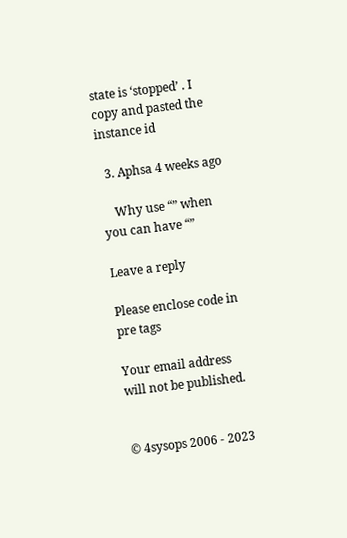state is ‘stopped’ . I copy and pasted the instance id

  3. Aphsa 4 weeks ago

    Why use “” when you can have “”

Leave a reply

Please enclose code in pre tags

Your email address will not be published.


© 4sysops 2006 - 2023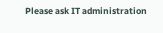Please ask IT administration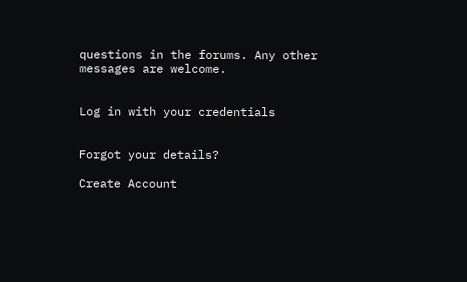questions in the forums. Any other messages are welcome.


Log in with your credentials


Forgot your details?

Create Account